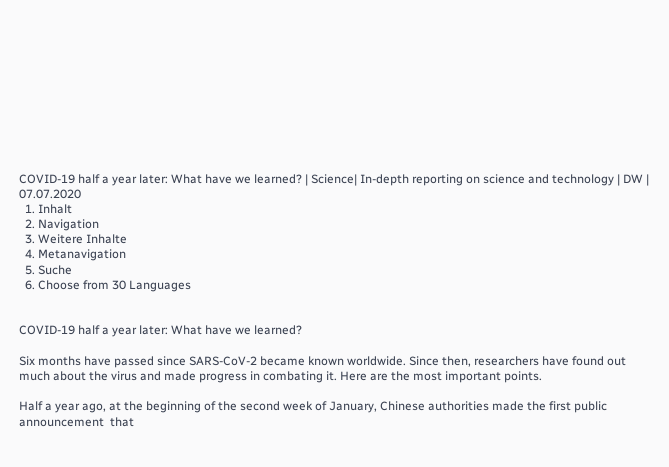COVID-19 half a year later: What have we learned? | Science| In-depth reporting on science and technology | DW | 07.07.2020
  1. Inhalt
  2. Navigation
  3. Weitere Inhalte
  4. Metanavigation
  5. Suche
  6. Choose from 30 Languages


COVID-19 half a year later: What have we learned?

Six months have passed since SARS-CoV-2 became known worldwide. Since then, researchers have found out much about the virus and made progress in combating it. Here are the most important points.

Half a year ago, at the beginning of the second week of January, Chinese authorities made the first public announcement  that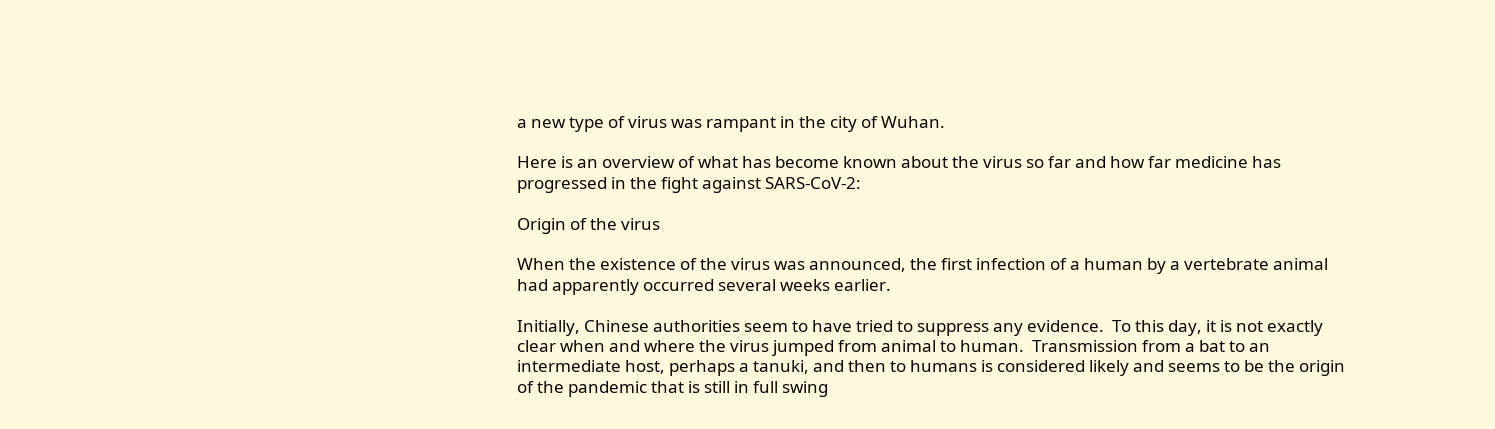a new type of virus was rampant in the city of Wuhan.

Here is an overview of what has become known about the virus so far and how far medicine has progressed in the fight against SARS-CoV-2:

Origin of the virus

When the existence of the virus was announced, the first infection of a human by a vertebrate animal had apparently occurred several weeks earlier.

Initially, Chinese authorities seem to have tried to suppress any evidence.  To this day, it is not exactly clear when and where the virus jumped from animal to human.  Transmission from a bat to an intermediate host, perhaps a tanuki, and then to humans is considered likely and seems to be the origin of the pandemic that is still in full swing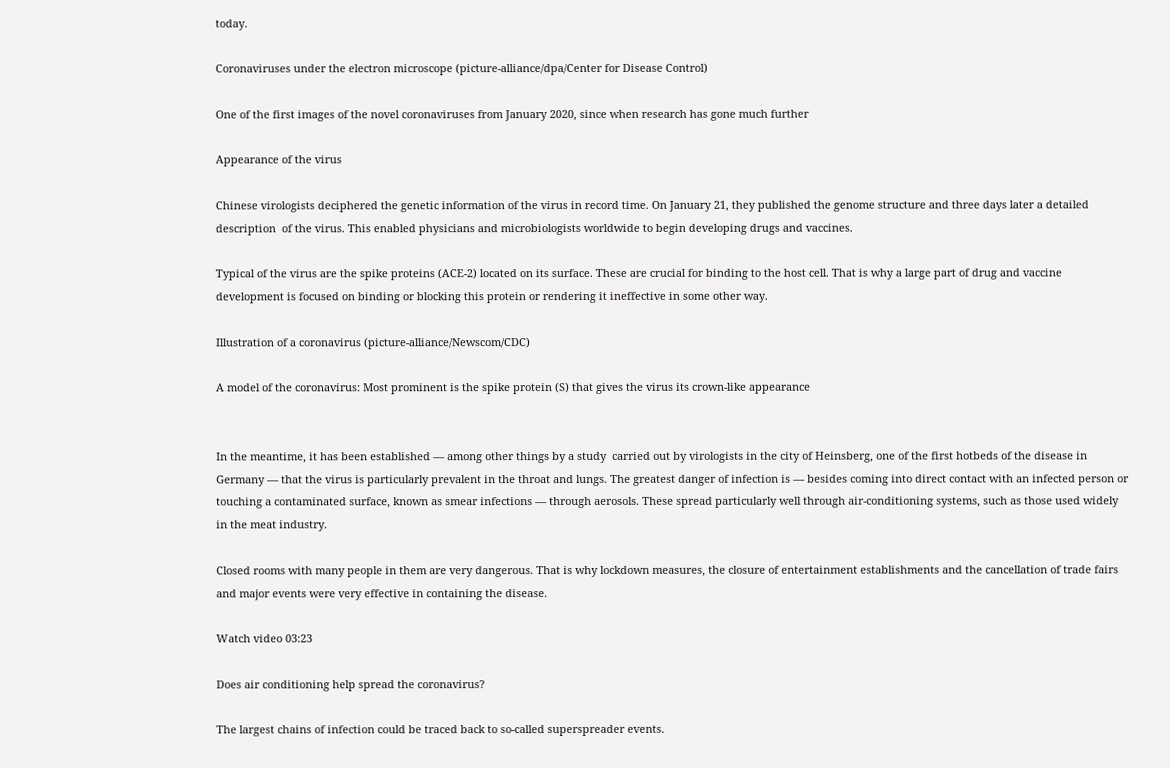today.

Coronaviruses under the electron microscope (picture-alliance/dpa/Center for Disease Control)

One of the first images of the novel coronaviruses from January 2020, since when research has gone much further

Appearance of the virus

Chinese virologists deciphered the genetic information of the virus in record time. On January 21, they published the genome structure and three days later a detailed description  of the virus. This enabled physicians and microbiologists worldwide to begin developing drugs and vaccines.

Typical of the virus are the spike proteins (ACE-2) located on its surface. These are crucial for binding to the host cell. That is why a large part of drug and vaccine development is focused on binding or blocking this protein or rendering it ineffective in some other way.

Illustration of a coronavirus (picture-alliance/Newscom/CDC)

A model of the coronavirus: Most prominent is the spike protein (S) that gives the virus its crown-like appearance


In the meantime, it has been established — among other things by a study  carried out by virologists in the city of Heinsberg, one of the first hotbeds of the disease in Germany — that the virus is particularly prevalent in the throat and lungs. The greatest danger of infection is — besides coming into direct contact with an infected person or touching a contaminated surface, known as smear infections — through aerosols. These spread particularly well through air-conditioning systems, such as those used widely in the meat industry.

Closed rooms with many people in them are very dangerous. That is why lockdown measures, the closure of entertainment establishments and the cancellation of trade fairs and major events were very effective in containing the disease.

Watch video 03:23

Does air conditioning help spread the coronavirus?

The largest chains of infection could be traced back to so-called superspreader events.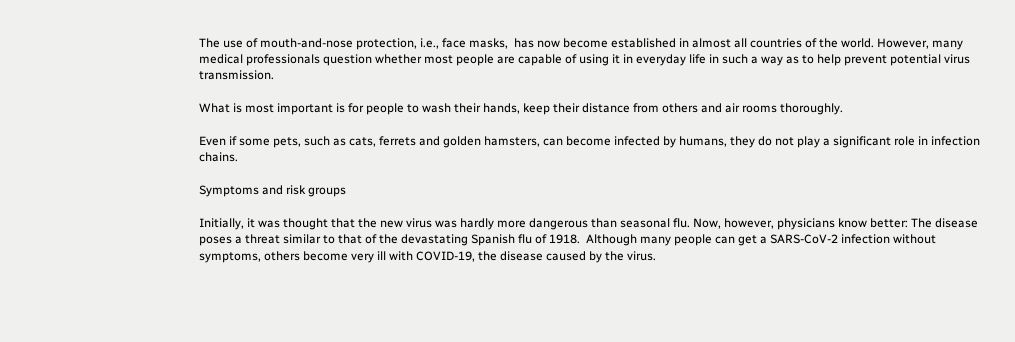The use of mouth-and-nose protection, i.e., face masks,  has now become established in almost all countries of the world. However, many medical professionals question whether most people are capable of using it in everyday life in such a way as to help prevent potential virus transmission.

What is most important is for people to wash their hands, keep their distance from others and air rooms thoroughly.

Even if some pets, such as cats, ferrets and golden hamsters, can become infected by humans, they do not play a significant role in infection chains.

Symptoms and risk groups

Initially, it was thought that the new virus was hardly more dangerous than seasonal flu. Now, however, physicians know better: The disease poses a threat similar to that of the devastating Spanish flu of 1918.  Although many people can get a SARS-CoV-2 infection without symptoms, others become very ill with COVID-19, the disease caused by the virus.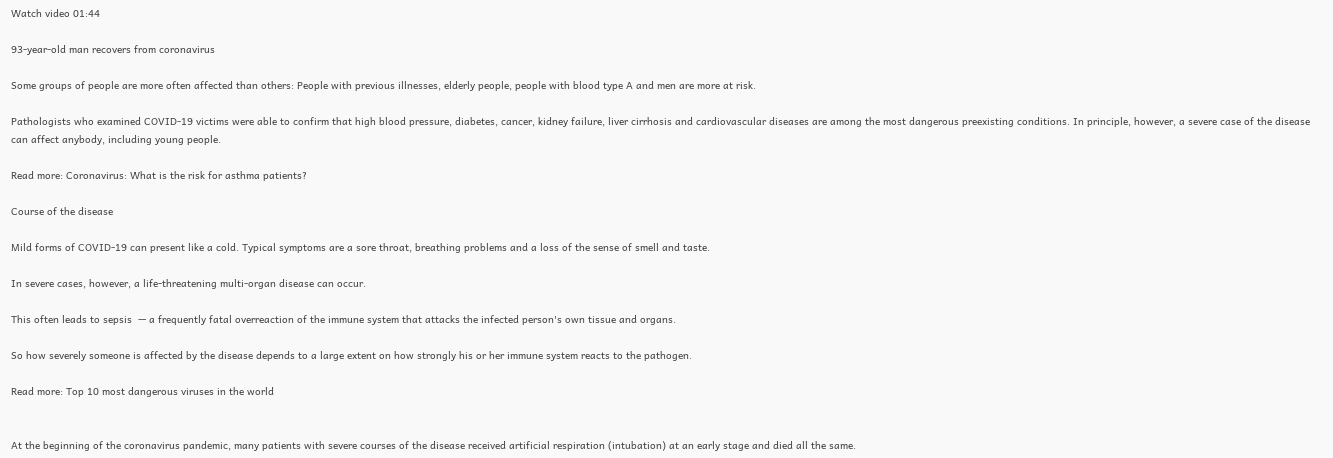Watch video 01:44

93-year-old man recovers from coronavirus

Some groups of people are more often affected than others: People with previous illnesses, elderly people, people with blood type A and men are more at risk.

Pathologists who examined COVID-19 victims were able to confirm that high blood pressure, diabetes, cancer, kidney failure, liver cirrhosis and cardiovascular diseases are among the most dangerous preexisting conditions. In principle, however, a severe case of the disease can affect anybody, including young people.

Read more: Coronavirus: What is the risk for asthma patients?

Course of the disease

Mild forms of COVID-19 can present like a cold. Typical symptoms are a sore throat, breathing problems and a loss of the sense of smell and taste.

In severe cases, however, a life-threatening multi-organ disease can occur.

This often leads to sepsis  — a frequently fatal overreaction of the immune system that attacks the infected person's own tissue and organs.

So how severely someone is affected by the disease depends to a large extent on how strongly his or her immune system reacts to the pathogen.

Read more: Top 10 most dangerous viruses in the world


At the beginning of the coronavirus pandemic, many patients with severe courses of the disease received artificial respiration (intubation) at an early stage and died all the same.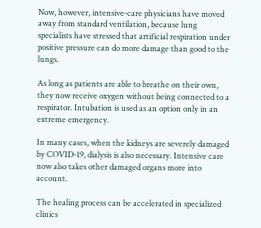Now, however, intensive-care physicians have moved away from standard ventilation, because lung specialists have stressed that artificial respiration under positive pressure can do more damage than good to the lungs.

As long as patients are able to breathe on their own, they now receive oxygen without being connected to a respirator. Intubation is used as an option only in an extreme emergency.

In many cases, when the kidneys are severely damaged by COVID-19, dialysis is also necessary. Intensive care now also takes other damaged organs more into account.

The healing process can be accelerated in specialized clinics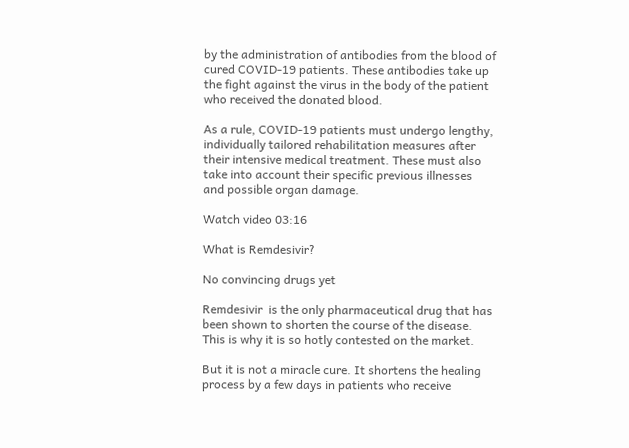by the administration of antibodies from the blood of cured COVID-19 patients. These antibodies take up the fight against the virus in the body of the patient who received the donated blood.

As a rule, COVID-19 patients must undergo lengthy, individually tailored rehabilitation measures after their intensive medical treatment. These must also take into account their specific previous illnesses and possible organ damage.

Watch video 03:16

What is Remdesivir?

No convincing drugs yet

Remdesivir  is the only pharmaceutical drug that has been shown to shorten the course of the disease. This is why it is so hotly contested on the market.

But it is not a miracle cure. It shortens the healing process by a few days in patients who receive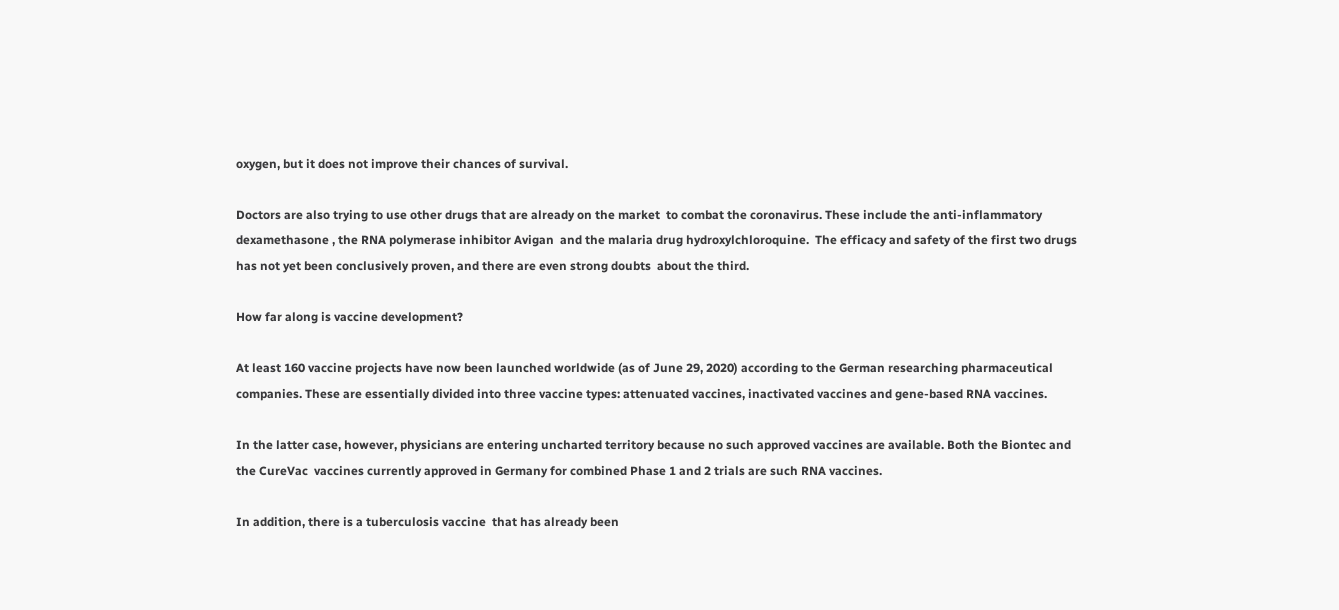oxygen, but it does not improve their chances of survival.

Doctors are also trying to use other drugs that are already on the market  to combat the coronavirus. These include the anti-inflammatory dexamethasone , the RNA polymerase inhibitor Avigan  and the malaria drug hydroxylchloroquine.  The efficacy and safety of the first two drugs has not yet been conclusively proven, and there are even strong doubts  about the third.

How far along is vaccine development?

At least 160 vaccine projects have now been launched worldwide (as of June 29, 2020) according to the German researching pharmaceutical companies. These are essentially divided into three vaccine types: attenuated vaccines, inactivated vaccines and gene-based RNA vaccines.

In the latter case, however, physicians are entering uncharted territory because no such approved vaccines are available. Both the Biontec and the CureVac  vaccines currently approved in Germany for combined Phase 1 and 2 trials are such RNA vaccines.

In addition, there is a tuberculosis vaccine  that has already been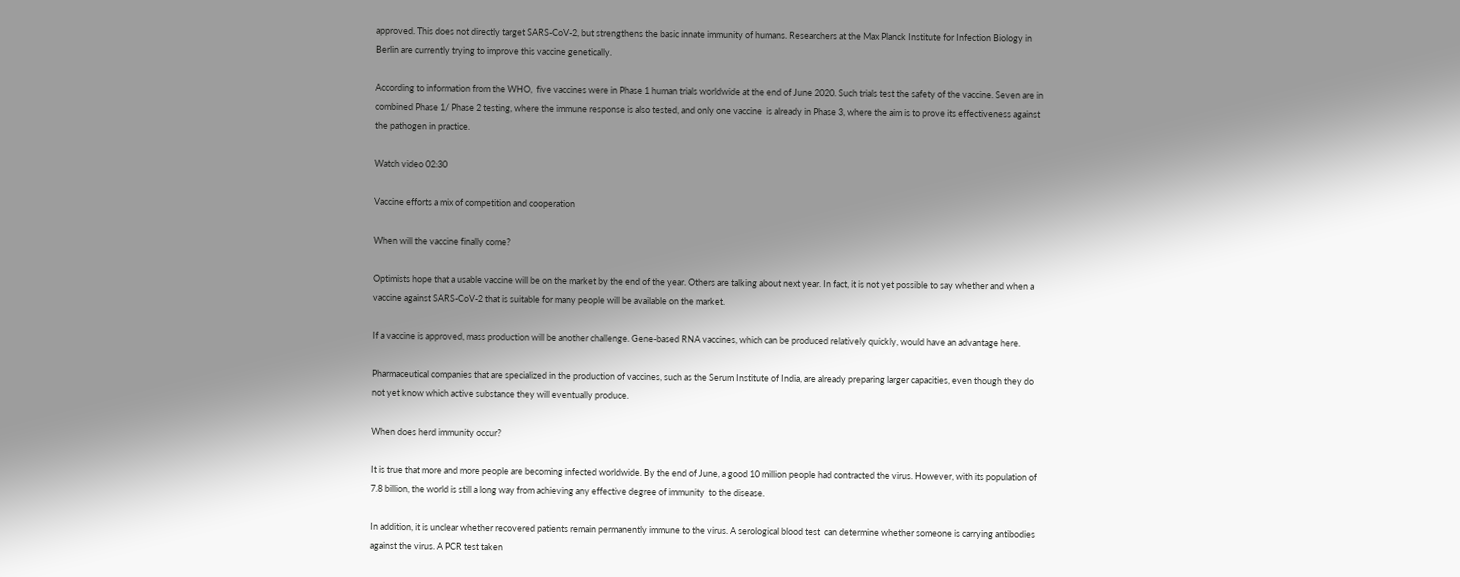approved. This does not directly target SARS-CoV-2, but strengthens the basic innate immunity of humans. Researchers at the Max Planck Institute for Infection Biology in Berlin are currently trying to improve this vaccine genetically.

According to information from the WHO,  five vaccines were in Phase 1 human trials worldwide at the end of June 2020. Such trials test the safety of the vaccine. Seven are in combined Phase 1/ Phase 2 testing, where the immune response is also tested, and only one vaccine  is already in Phase 3, where the aim is to prove its effectiveness against the pathogen in practice.

Watch video 02:30

Vaccine efforts a mix of competition and cooperation

When will the vaccine finally come?

Optimists hope that a usable vaccine will be on the market by the end of the year. Others are talking about next year. In fact, it is not yet possible to say whether and when a vaccine against SARS-CoV-2 that is suitable for many people will be available on the market.

If a vaccine is approved, mass production will be another challenge. Gene-based RNA vaccines, which can be produced relatively quickly, would have an advantage here.

Pharmaceutical companies that are specialized in the production of vaccines, such as the Serum Institute of India, are already preparing larger capacities, even though they do not yet know which active substance they will eventually produce.

When does herd immunity occur?

It is true that more and more people are becoming infected worldwide. By the end of June, a good 10 million people had contracted the virus. However, with its population of 7.8 billion, the world is still a long way from achieving any effective degree of immunity  to the disease.

In addition, it is unclear whether recovered patients remain permanently immune to the virus. A serological blood test  can determine whether someone is carrying antibodies against the virus. A PCR test taken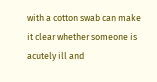with a cotton swab can make it clear whether someone is acutely ill and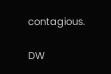contagious.

DW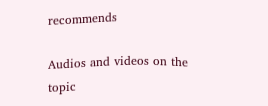recommends

Audios and videos on the topic